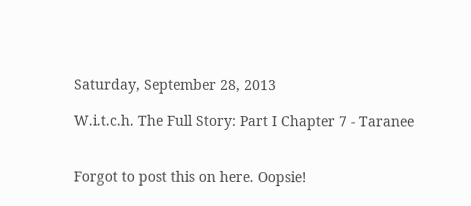Saturday, September 28, 2013

W.i.t.c.h. The Full Story: Part I Chapter 7 - Taranee


Forgot to post this on here. Oopsie!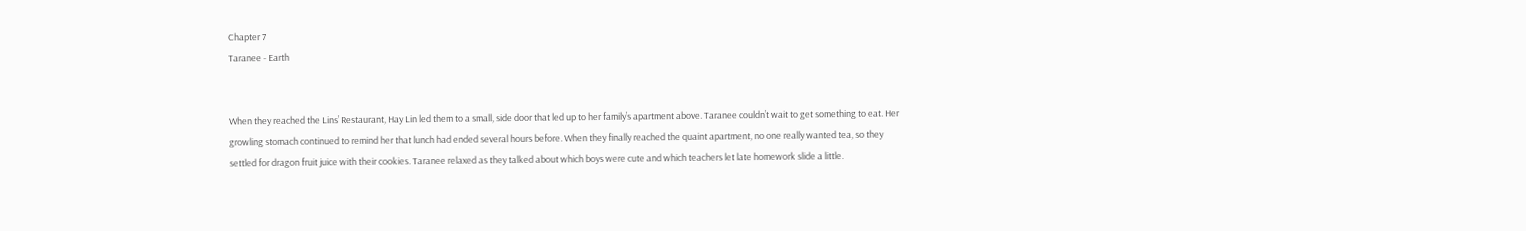Chapter 7
Taranee - Earth


When they reached the Lins’ Restaurant, Hay Lin led them to a small, side door that led up to her family’s apartment above. Taranee couldn’t wait to get something to eat. Her growling stomach continued to remind her that lunch had ended several hours before. When they finally reached the quaint apartment, no one really wanted tea, so they settled for dragon fruit juice with their cookies. Taranee relaxed as they talked about which boys were cute and which teachers let late homework slide a little.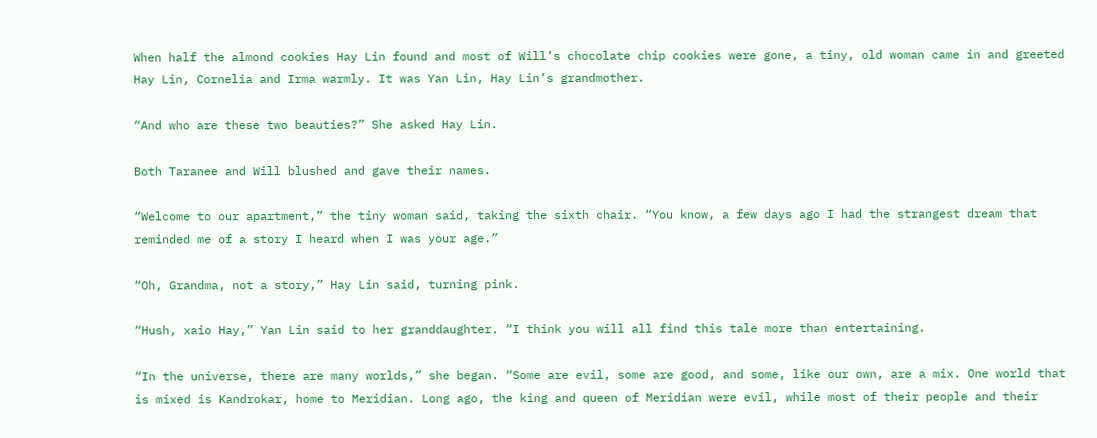When half the almond cookies Hay Lin found and most of Will’s chocolate chip cookies were gone, a tiny, old woman came in and greeted Hay Lin, Cornelia and Irma warmly. It was Yan Lin, Hay Lin’s grandmother.

“And who are these two beauties?” She asked Hay Lin.

Both Taranee and Will blushed and gave their names.

“Welcome to our apartment,” the tiny woman said, taking the sixth chair. “You know, a few days ago I had the strangest dream that reminded me of a story I heard when I was your age.”

“Oh, Grandma, not a story,” Hay Lin said, turning pink.

“Hush, xaio Hay,” Yan Lin said to her granddaughter. “I think you will all find this tale more than entertaining.

“In the universe, there are many worlds,” she began. “Some are evil, some are good, and some, like our own, are a mix. One world that is mixed is Kandrokar, home to Meridian. Long ago, the king and queen of Meridian were evil, while most of their people and their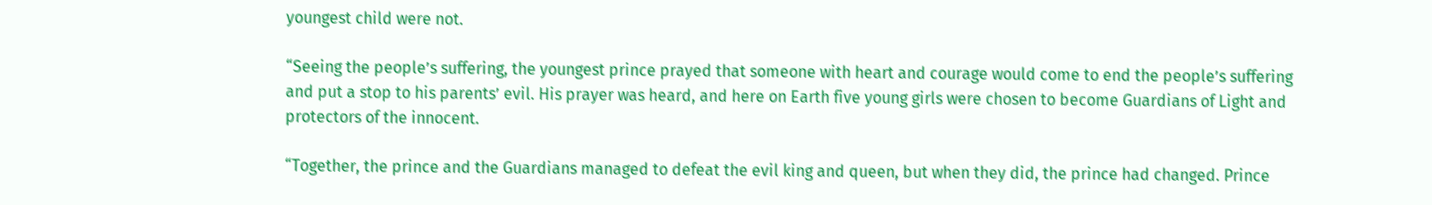youngest child were not.

“Seeing the people’s suffering, the youngest prince prayed that someone with heart and courage would come to end the people’s suffering and put a stop to his parents’ evil. His prayer was heard, and here on Earth five young girls were chosen to become Guardians of Light and protectors of the innocent.

“Together, the prince and the Guardians managed to defeat the evil king and queen, but when they did, the prince had changed. Prince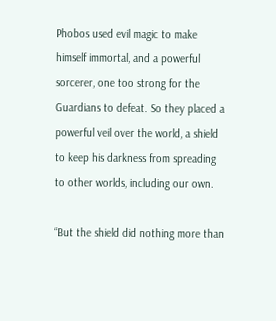Phobos used evil magic to make himself immortal, and a powerful sorcerer, one too strong for the Guardians to defeat. So they placed a powerful veil over the world, a shield to keep his darkness from spreading to other worlds, including our own.

“But the shield did nothing more than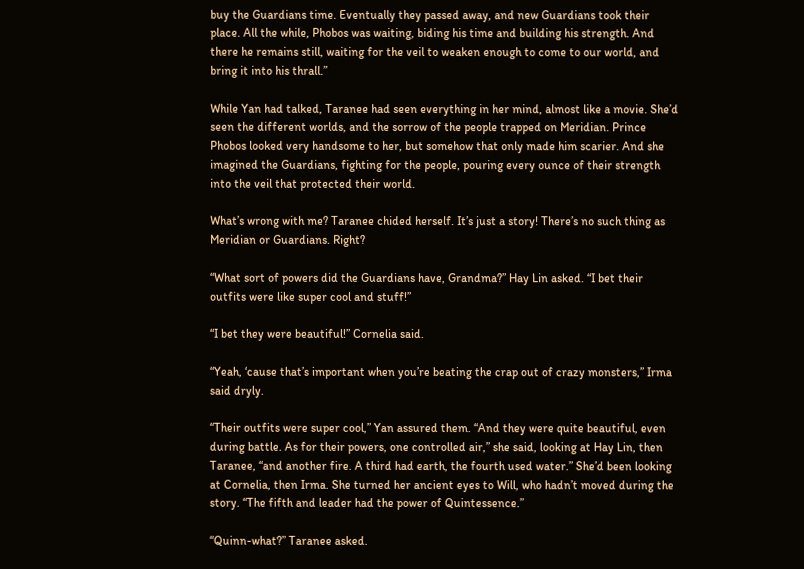buy the Guardians time. Eventually they passed away, and new Guardians took their place. All the while, Phobos was waiting, biding his time and building his strength. And there he remains still, waiting for the veil to weaken enough to come to our world, and bring it into his thrall.”

While Yan had talked, Taranee had seen everything in her mind, almost like a movie. She’d seen the different worlds, and the sorrow of the people trapped on Meridian. Prince Phobos looked very handsome to her, but somehow that only made him scarier. And she imagined the Guardians, fighting for the people, pouring every ounce of their strength into the veil that protected their world.

What’s wrong with me? Taranee chided herself. It’s just a story! There’s no such thing as Meridian or Guardians. Right?

“What sort of powers did the Guardians have, Grandma?” Hay Lin asked. “I bet their outfits were like super cool and stuff!”

“I bet they were beautiful!” Cornelia said.

“Yeah, ‘cause that’s important when you’re beating the crap out of crazy monsters,” Irma said dryly.

“Their outfits were super cool,” Yan assured them. “And they were quite beautiful, even during battle. As for their powers, one controlled air,” she said, looking at Hay Lin, then Taranee, “and another fire. A third had earth, the fourth used water.” She’d been looking at Cornelia, then Irma. She turned her ancient eyes to Will, who hadn’t moved during the story. “The fifth and leader had the power of Quintessence.”

“Quinn-what?” Taranee asked.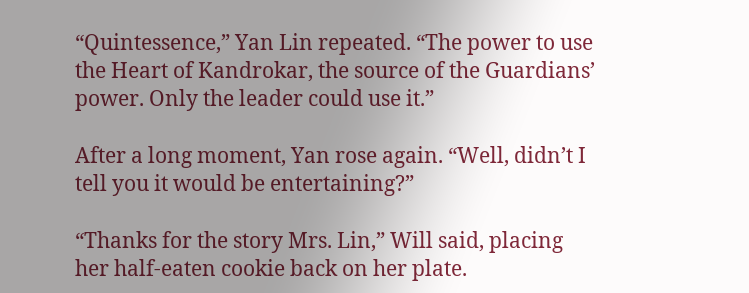“Quintessence,” Yan Lin repeated. “The power to use the Heart of Kandrokar, the source of the Guardians’ power. Only the leader could use it.”

After a long moment, Yan rose again. “Well, didn’t I tell you it would be entertaining?”

“Thanks for the story Mrs. Lin,” Will said, placing her half-eaten cookie back on her plate.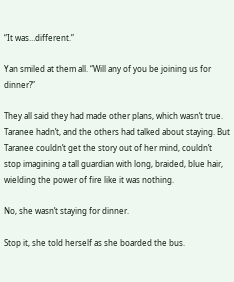“It was…different.”

Yan smiled at them all. “Will any of you be joining us for dinner?”

They all said they had made other plans, which wasn’t true. Taranee hadn’t, and the others had talked about staying. But Taranee couldn’t get the story out of her mind, couldn’t stop imagining a tall guardian with long, braided, blue hair, wielding the power of fire like it was nothing.

No, she wasn’t staying for dinner.

Stop it, she told herself as she boarded the bus.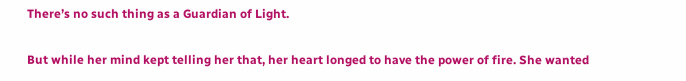There’s no such thing as a Guardian of Light.

But while her mind kept telling her that, her heart longed to have the power of fire. She wanted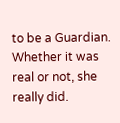to be a Guardian. Whether it was real or not, she really did.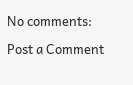No comments:

Post a Comment